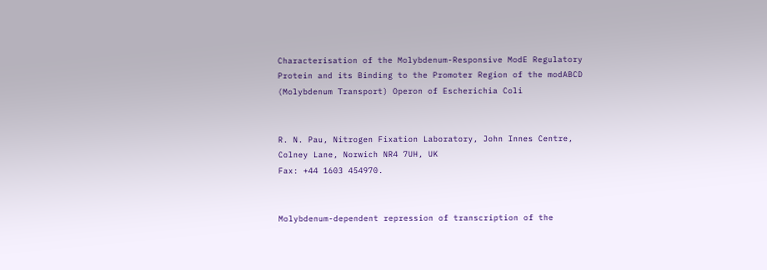Characterisation of the Molybdenum-Responsive ModE Regulatory Protein and its Binding to the Promoter Region of the modABCD (Molybdenum Transport) Operon of Escherichia Coli


R. N. Pau, Nitrogen Fixation Laboratory, John Innes Centre, Colney Lane, Norwich NR4 7UH, UK
Fax: +44 1603 454970.


Molybdenum-dependent repression of transcription of the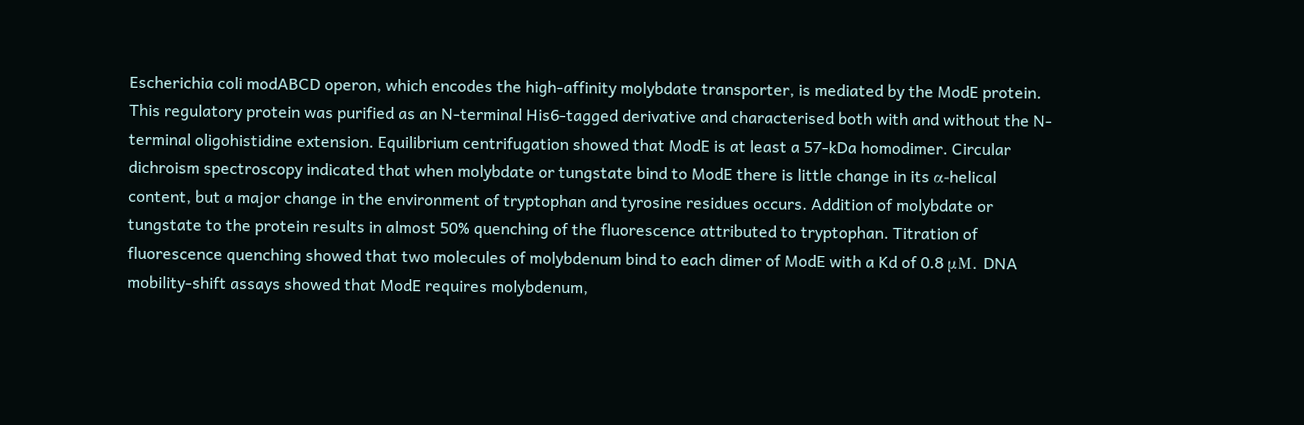Escherichia coli modABCD operon, which encodes the high-affinity molybdate transporter, is mediated by the ModE protein. This regulatory protein was purified as an N-terminal His6-tagged derivative and characterised both with and without the N-terminal oligohistidine extension. Equilibrium centrifugation showed that ModE is at least a 57-kDa homodimer. Circular dichroism spectroscopy indicated that when molybdate or tungstate bind to ModE there is little change in its α-helical content, but a major change in the environment of tryptophan and tyrosine residues occurs. Addition of molybdate or tungstate to the protein results in almost 50% quenching of the fluorescence attributed to tryptophan. Titration of fluorescence quenching showed that two molecules of molybdenum bind to each dimer of ModE with a Kd of 0.8 μM. DNA mobility-shift assays showed that ModE requires molybdenum,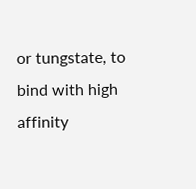or tungstate, to bind with high affinity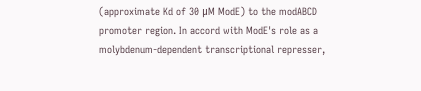(approximate Kd of 30 μM ModE) to the modABCD promoter region. In accord with ModE's role as a molybdenum-dependent transcriptional represser,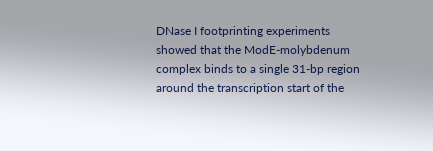DNase I footprinting experiments showed that the ModE-molybdenum complex binds to a single 31-bp region around the transcription start of the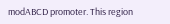modABCD promoter. This region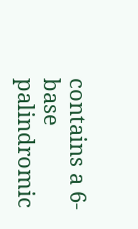contains a 6-base palindromic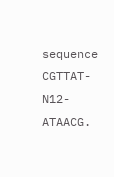sequence CGTTAT-N12-ATAACG.